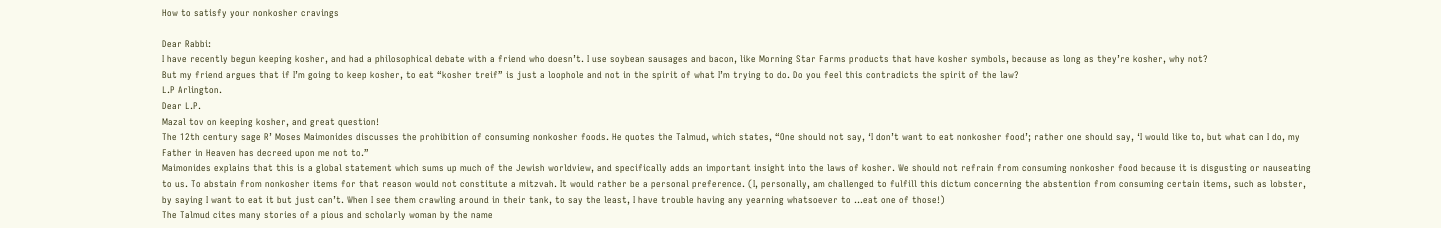How to satisfy your nonkosher cravings

Dear Rabbi:
I have recently begun keeping kosher, and had a philosophical debate with a friend who doesn’t. I use soybean sausages and bacon, like Morning Star Farms products that have kosher symbols, because as long as they’re kosher, why not?
But my friend argues that if I’m going to keep kosher, to eat “kosher treif” is just a loophole and not in the spirit of what I’m trying to do. Do you feel this contradicts the spirit of the law?
L.P Arlington.
Dear L.P.
Mazal tov on keeping kosher, and great question!
The 12th century sage R’ Moses Maimonides discusses the prohibition of consuming nonkosher foods. He quotes the Talmud, which states, “One should not say, ‘I don’t want to eat nonkosher food’; rather one should say, ‘I would like to, but what can I do, my Father in Heaven has decreed upon me not to.”
Maimonides explains that this is a global statement which sums up much of the Jewish worldview, and specifically adds an important insight into the laws of kosher. We should not refrain from consuming nonkosher food because it is disgusting or nauseating to us. To abstain from nonkosher items for that reason would not constitute a mitzvah. It would rather be a personal preference. (I, personally, am challenged to fulfill this dictum concerning the abstention from consuming certain items, such as lobster, by saying I want to eat it but just can’t. When I see them crawling around in their tank, to say the least, I have trouble having any yearning whatsoever to …eat one of those!)
The Talmud cites many stories of a pious and scholarly woman by the name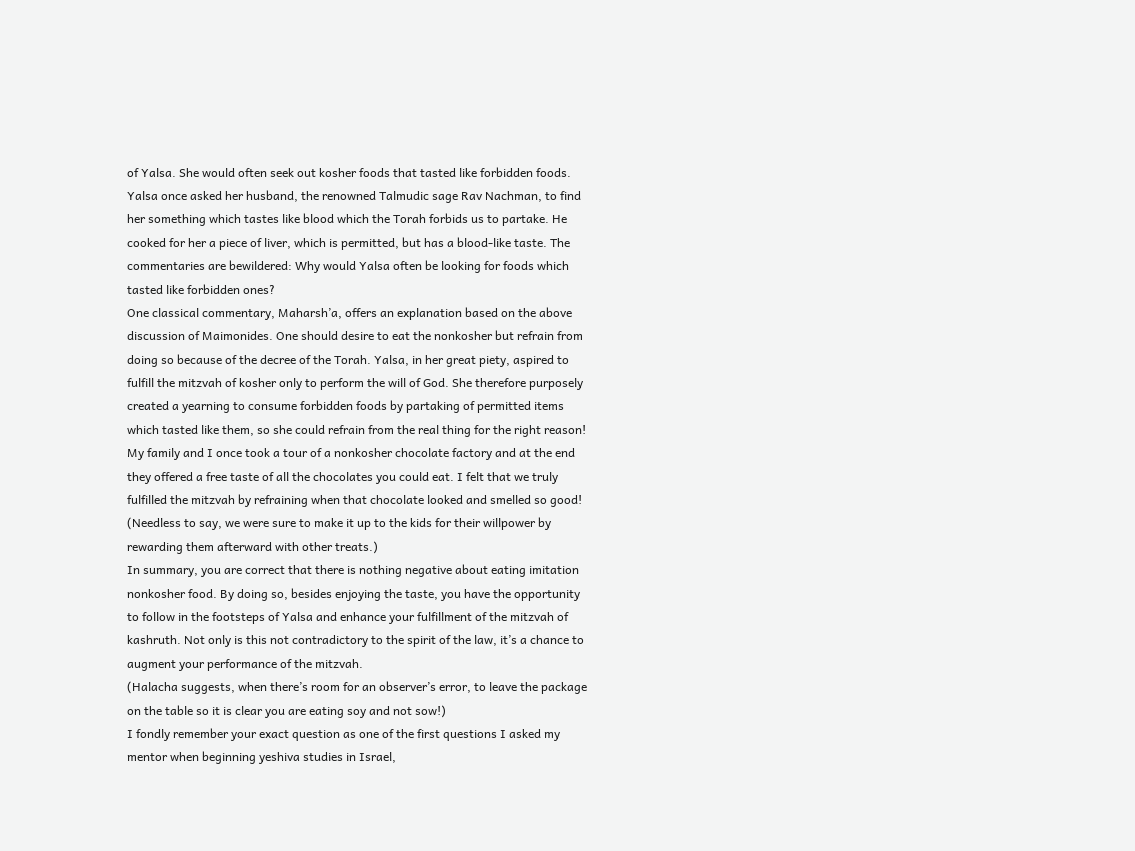of Yalsa. She would often seek out kosher foods that tasted like forbidden foods. Yalsa once asked her husband, the renowned Talmudic sage Rav Nachman, to find her something which tastes like blood which the Torah forbids us to partake. He cooked for her a piece of liver, which is permitted, but has a blood-like taste. The commentaries are bewildered: Why would Yalsa often be looking for foods which tasted like forbidden ones?
One classical commentary, Maharsh’a, offers an explanation based on the above discussion of Maimonides. One should desire to eat the nonkosher but refrain from doing so because of the decree of the Torah. Yalsa, in her great piety, aspired to fulfill the mitzvah of kosher only to perform the will of God. She therefore purposely created a yearning to consume forbidden foods by partaking of permitted items which tasted like them, so she could refrain from the real thing for the right reason!
My family and I once took a tour of a nonkosher chocolate factory and at the end they offered a free taste of all the chocolates you could eat. I felt that we truly fulfilled the mitzvah by refraining when that chocolate looked and smelled so good! (Needless to say, we were sure to make it up to the kids for their willpower by rewarding them afterward with other treats.)
In summary, you are correct that there is nothing negative about eating imitation nonkosher food. By doing so, besides enjoying the taste, you have the opportunity to follow in the footsteps of Yalsa and enhance your fulfillment of the mitzvah of kashruth. Not only is this not contradictory to the spirit of the law, it’s a chance to augment your performance of the mitzvah.
(Halacha suggests, when there’s room for an observer’s error, to leave the package on the table so it is clear you are eating soy and not sow!)
I fondly remember your exact question as one of the first questions I asked my mentor when beginning yeshiva studies in Israel,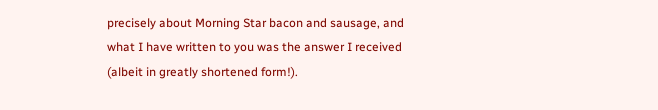precisely about Morning Star bacon and sausage, and what I have written to you was the answer I received (albeit in greatly shortened form!).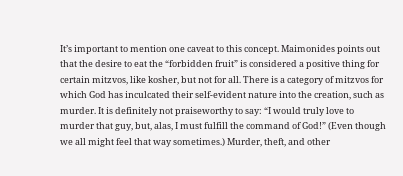It’s important to mention one caveat to this concept. Maimonides points out that the desire to eat the “forbidden fruit” is considered a positive thing for certain mitzvos, like kosher, but not for all. There is a category of mitzvos for which God has inculcated their self-evident nature into the creation, such as murder. It is definitely not praiseworthy to say: “I would truly love to murder that guy, but, alas, I must fulfill the command of God!” (Even though we all might feel that way sometimes.) Murder, theft, and other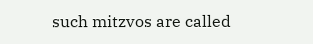such mitzvos are called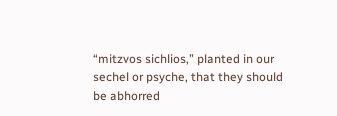“mitzvos sichlios,” planted in our sechel or psyche, that they should be abhorred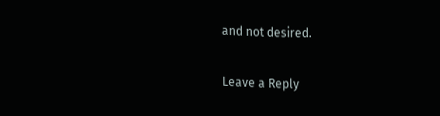and not desired.

Leave a Reply